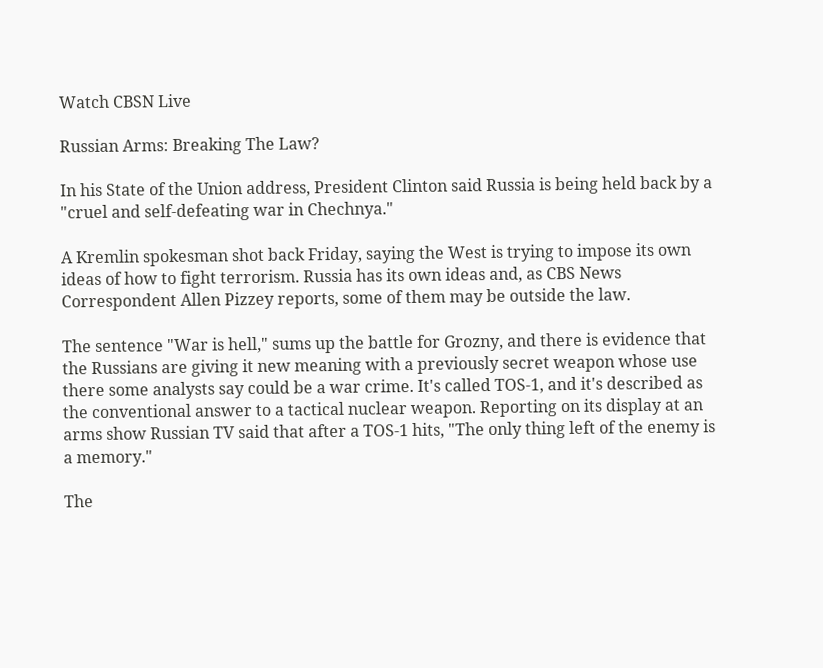Watch CBSN Live

Russian Arms: Breaking The Law?

In his State of the Union address, President Clinton said Russia is being held back by a "cruel and self-defeating war in Chechnya."

A Kremlin spokesman shot back Friday, saying the West is trying to impose its own ideas of how to fight terrorism. Russia has its own ideas and, as CBS News Correspondent Allen Pizzey reports, some of them may be outside the law.

The sentence "War is hell," sums up the battle for Grozny, and there is evidence that the Russians are giving it new meaning with a previously secret weapon whose use there some analysts say could be a war crime. It's called TOS-1, and it's described as the conventional answer to a tactical nuclear weapon. Reporting on its display at an arms show Russian TV said that after a TOS-1 hits, "The only thing left of the enemy is a memory."

The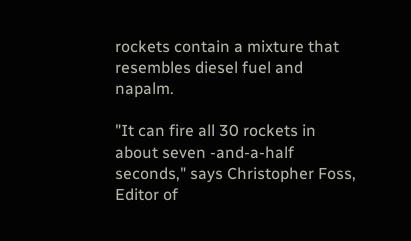rockets contain a mixture that resembles diesel fuel and napalm.

"It can fire all 30 rockets in about seven -and-a-half seconds," says Christopher Foss, Editor of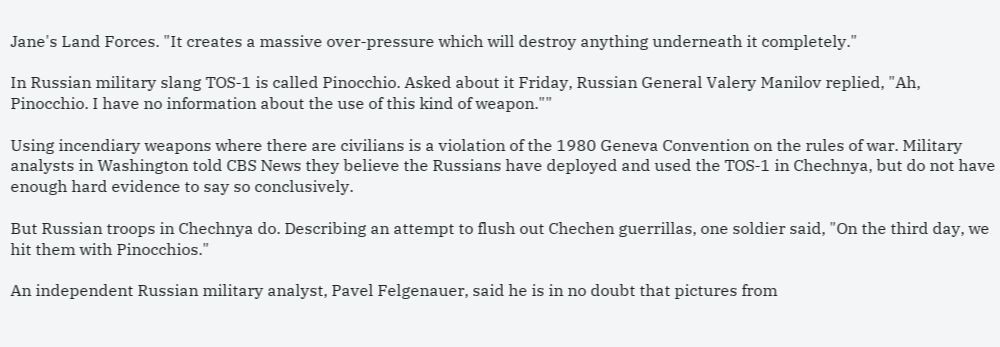Jane's Land Forces. "It creates a massive over-pressure which will destroy anything underneath it completely."

In Russian military slang TOS-1 is called Pinocchio. Asked about it Friday, Russian General Valery Manilov replied, "Ah, Pinocchio. I have no information about the use of this kind of weapon.""

Using incendiary weapons where there are civilians is a violation of the 1980 Geneva Convention on the rules of war. Military analysts in Washington told CBS News they believe the Russians have deployed and used the TOS-1 in Chechnya, but do not have enough hard evidence to say so conclusively.

But Russian troops in Chechnya do. Describing an attempt to flush out Chechen guerrillas, one soldier said, "On the third day, we hit them with Pinocchios."

An independent Russian military analyst, Pavel Felgenauer, said he is in no doubt that pictures from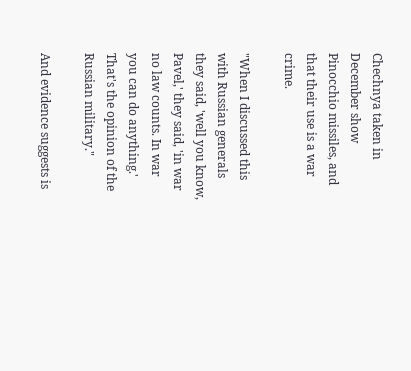Chechnya taken in December show Pinocchio missiles, and that their use is a war crime.

"When I discussed this with Russian generals they said, 'well you know, Pavel,' they said, 'in war no law counts. In war you can do anything.' That's the opinion of the Russian military."

And evidence suggests is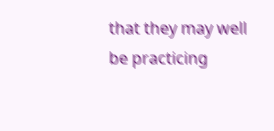that they may well be practicing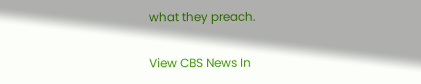what they preach.

View CBS News In